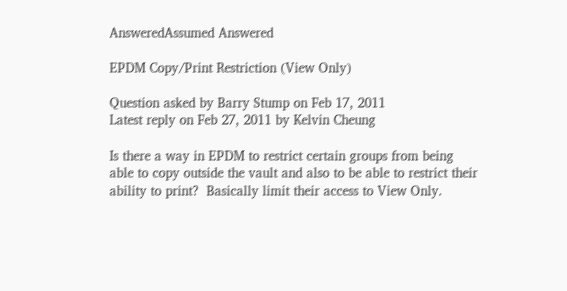AnsweredAssumed Answered

EPDM Copy/Print Restriction (View Only)

Question asked by Barry Stump on Feb 17, 2011
Latest reply on Feb 27, 2011 by Kelvin Cheung

Is there a way in EPDM to restrict certain groups from being able to copy outside the vault and also to be able to restrict their ability to print?  Basically limit their access to View Only.